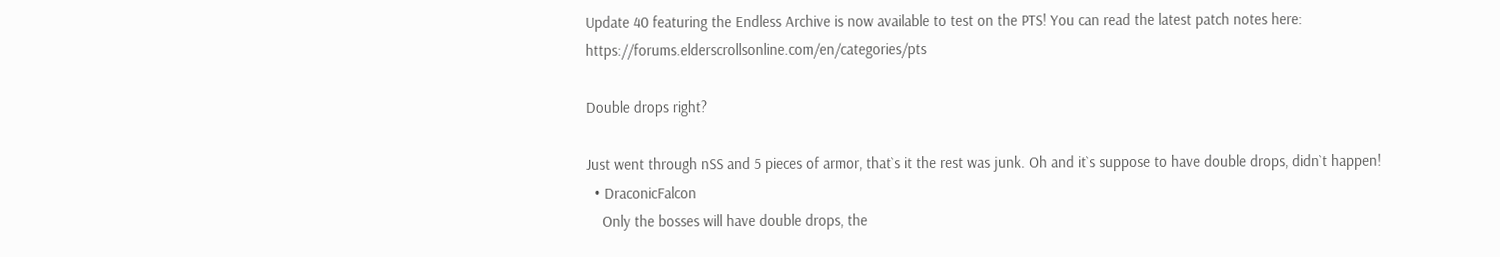Update 40 featuring the Endless Archive is now available to test on the PTS! You can read the latest patch notes here: https://forums.elderscrollsonline.com/en/categories/pts

Double drops right?

Just went through nSS and 5 pieces of armor, that`s it the rest was junk. Oh and it`s suppose to have double drops, didn`t happen!
  • DraconicFalcon
    Only the bosses will have double drops, the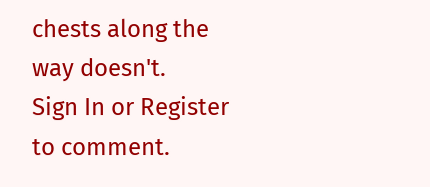chests along the way doesn't.
Sign In or Register to comment.